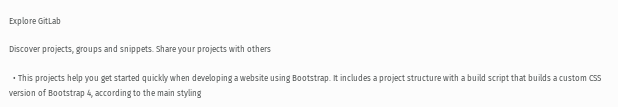Explore GitLab

Discover projects, groups and snippets. Share your projects with others

  • This projects help you get started quickly when developing a website using Bootstrap. It includes a project structure with a build script that builds a custom CSS version of Bootstrap 4, according to the main styling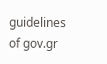guidelines of gov.gr